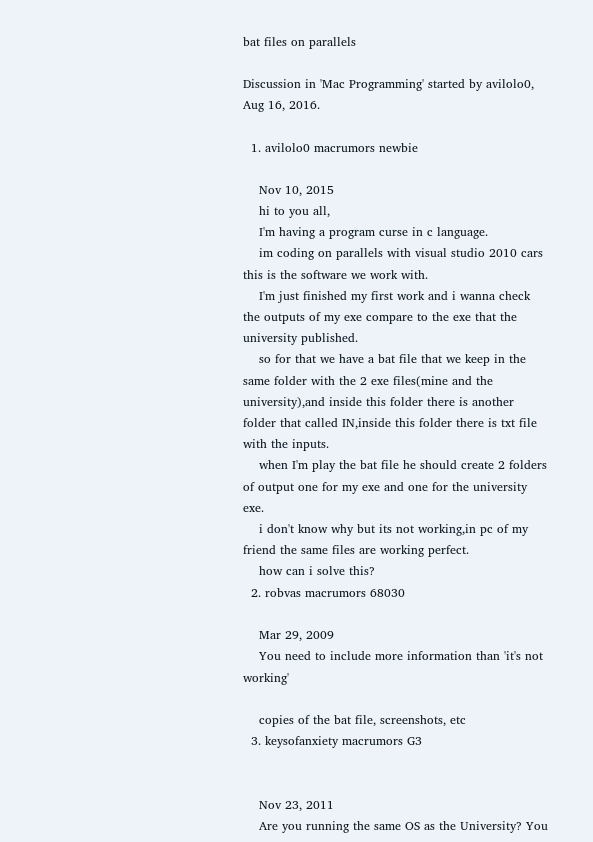bat files on parallels

Discussion in 'Mac Programming' started by avilolo0, Aug 16, 2016.

  1. avilolo0 macrumors newbie

    Nov 10, 2015
    hi to you all,
    I'm having a program curse in c language.
    im coding on parallels with visual studio 2010 cars this is the software we work with.
    I'm just finished my first work and i wanna check the outputs of my exe compare to the exe that the university published.
    so for that we have a bat file that we keep in the same folder with the 2 exe files(mine and the university),and inside this folder there is another folder that called IN,inside this folder there is txt file with the inputs.
    when I'm play the bat file he should create 2 folders of output one for my exe and one for the university exe.
    i don't know why but its not working,in pc of my friend the same files are working perfect.
    how can i solve this?
  2. robvas macrumors 68030

    Mar 29, 2009
    You need to include more information than 'it's not working'

    copies of the bat file, screenshots, etc
  3. keysofanxiety macrumors G3


    Nov 23, 2011
    Are you running the same OS as the University? You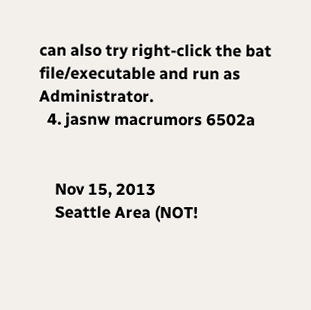can also try right-click the bat file/executable and run as Administrator.
  4. jasnw macrumors 6502a


    Nov 15, 2013
    Seattle Area (NOT!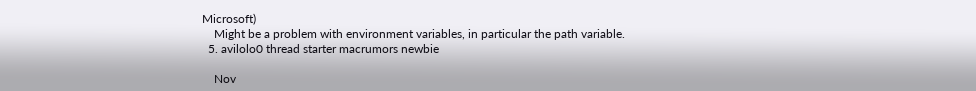Microsoft)
    Might be a problem with environment variables, in particular the path variable.
  5. avilolo0 thread starter macrumors newbie

    Nov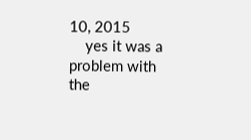10, 2015
    yes it was a problem with the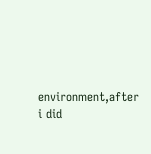environment,after i did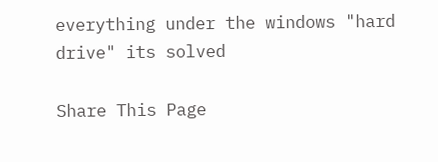everything under the windows "hard drive" its solved

Share This Page